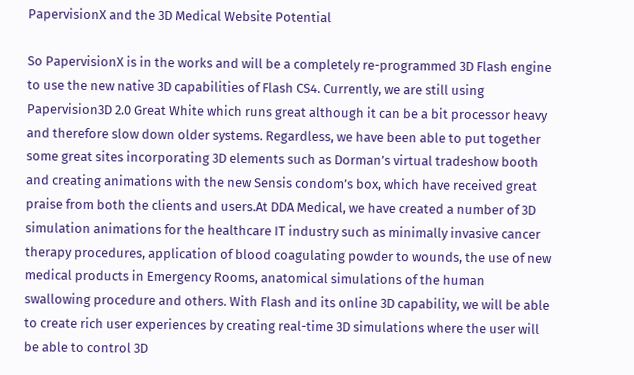PapervisionX and the 3D Medical Website Potential

So PapervisionX is in the works and will be a completely re-programmed 3D Flash engine to use the new native 3D capabilities of Flash CS4. Currently, we are still using Papervision3D 2.0 Great White which runs great although it can be a bit processor heavy and therefore slow down older systems. Regardless, we have been able to put together some great sites incorporating 3D elements such as Dorman’s virtual tradeshow booth and creating animations with the new Sensis condom’s box, which have received great praise from both the clients and users.At DDA Medical, we have created a number of 3D simulation animations for the healthcare IT industry such as minimally invasive cancer therapy procedures, application of blood coagulating powder to wounds, the use of new medical products in Emergency Rooms, anatomical simulations of the human swallowing procedure and others. With Flash and its online 3D capability, we will be able to create rich user experiences by creating real-time 3D simulations where the user will be able to control 3D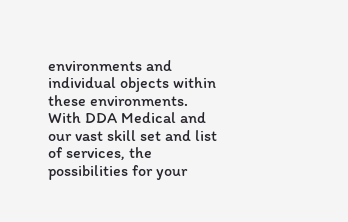environments and individual objects within these environments. With DDA Medical and our vast skill set and list of services, the possibilities for your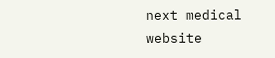next medical website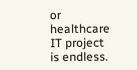or healthcare IT project is endless.